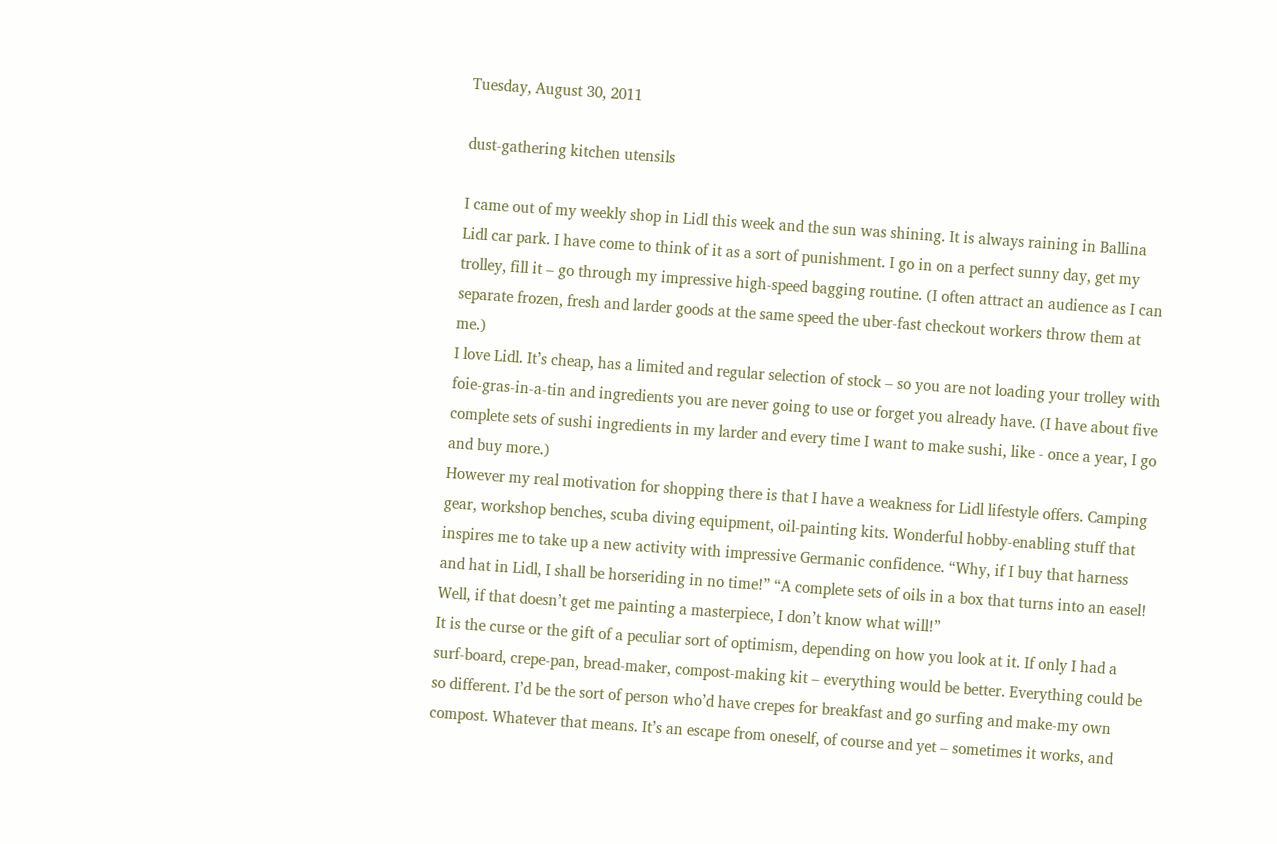Tuesday, August 30, 2011

dust-gathering kitchen utensils

I came out of my weekly shop in Lidl this week and the sun was shining. It is always raining in Ballina Lidl car park. I have come to think of it as a sort of punishment. I go in on a perfect sunny day, get my trolley, fill it – go through my impressive high-speed bagging routine. (I often attract an audience as I can separate frozen, fresh and larder goods at the same speed the uber-fast checkout workers throw them at me.)
I love Lidl. It’s cheap, has a limited and regular selection of stock – so you are not loading your trolley with foie-gras-in-a-tin and ingredients you are never going to use or forget you already have. (I have about five complete sets of sushi ingredients in my larder and every time I want to make sushi, like - once a year, I go and buy more.)
However my real motivation for shopping there is that I have a weakness for Lidl lifestyle offers. Camping gear, workshop benches, scuba diving equipment, oil-painting kits. Wonderful hobby-enabling stuff that inspires me to take up a new activity with impressive Germanic confidence. “Why, if I buy that harness and hat in Lidl, I shall be horseriding in no time!” “A complete sets of oils in a box that turns into an easel! Well, if that doesn’t get me painting a masterpiece, I don’t know what will!”
It is the curse or the gift of a peculiar sort of optimism, depending on how you look at it. If only I had a surf-board, crepe-pan, bread-maker, compost-making kit – everything would be better. Everything could be so different. I’d be the sort of person who’d have crepes for breakfast and go surfing and make-my own compost. Whatever that means. It’s an escape from oneself, of course and yet – sometimes it works, and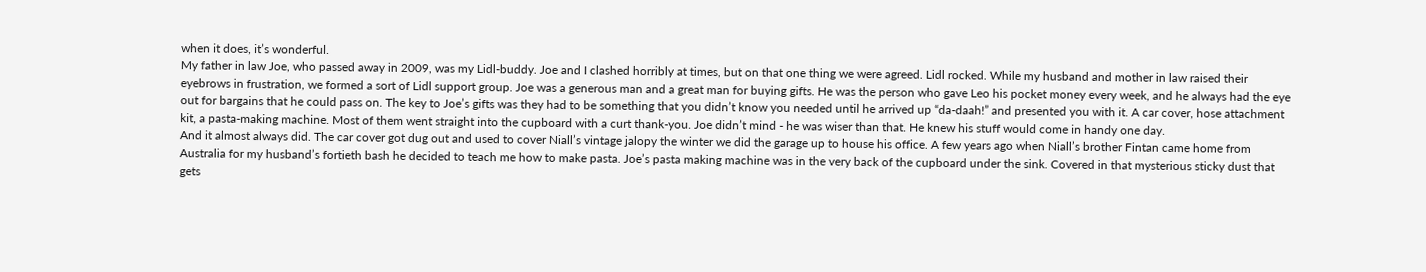when it does, it’s wonderful.
My father in law Joe, who passed away in 2009, was my Lidl-buddy. Joe and I clashed horribly at times, but on that one thing we were agreed. Lidl rocked. While my husband and mother in law raised their eyebrows in frustration, we formed a sort of Lidl support group. Joe was a generous man and a great man for buying gifts. He was the person who gave Leo his pocket money every week, and he always had the eye out for bargains that he could pass on. The key to Joe’s gifts was they had to be something that you didn’t know you needed until he arrived up “da-daah!” and presented you with it. A car cover, hose attachment kit, a pasta-making machine. Most of them went straight into the cupboard with a curt thank-you. Joe didn’t mind - he was wiser than that. He knew his stuff would come in handy one day.
And it almost always did. The car cover got dug out and used to cover Niall’s vintage jalopy the winter we did the garage up to house his office. A few years ago when Niall’s brother Fintan came home from Australia for my husband’s fortieth bash he decided to teach me how to make pasta. Joe’s pasta making machine was in the very back of the cupboard under the sink. Covered in that mysterious sticky dust that gets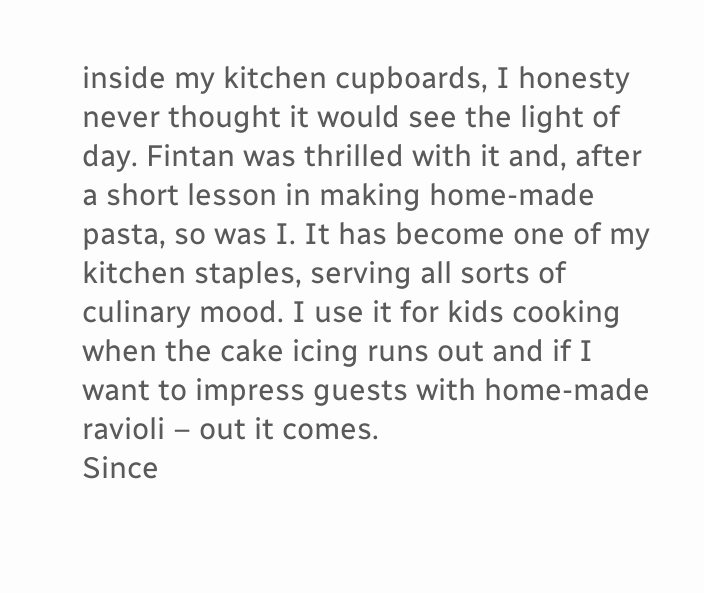inside my kitchen cupboards, I honesty never thought it would see the light of day. Fintan was thrilled with it and, after a short lesson in making home-made pasta, so was I. It has become one of my kitchen staples, serving all sorts of culinary mood. I use it for kids cooking when the cake icing runs out and if I want to impress guests with home-made ravioli – out it comes.
Since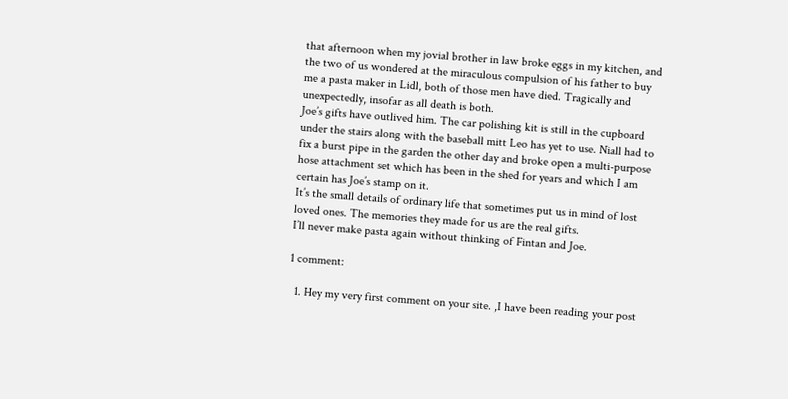that afternoon when my jovial brother in law broke eggs in my kitchen, and the two of us wondered at the miraculous compulsion of his father to buy me a pasta maker in Lidl, both of those men have died. Tragically and unexpectedly, insofar as all death is both.
Joe’s gifts have outlived him. The car polishing kit is still in the cupboard under the stairs along with the baseball mitt Leo has yet to use. Niall had to fix a burst pipe in the garden the other day and broke open a multi-purpose hose attachment set which has been in the shed for years and which I am certain has Joe’s stamp on it.
It’s the small details of ordinary life that sometimes put us in mind of lost loved ones. The memories they made for us are the real gifts.
I’ll never make pasta again without thinking of Fintan and Joe.

1 comment:

  1. Hey my very first comment on your site. ,I have been reading your post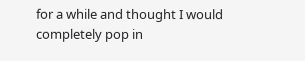for a while and thought I would completely pop in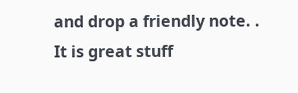and drop a friendly note. . It is great stuff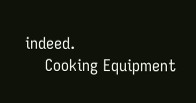indeed.
    Cooking Equipment